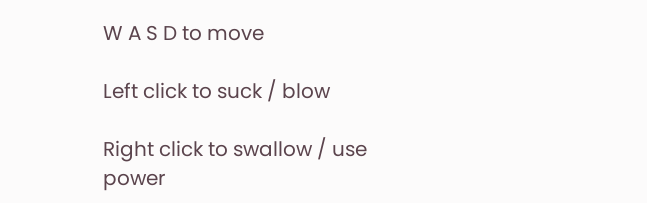W A S D to move

Left click to suck / blow

Right click to swallow / use power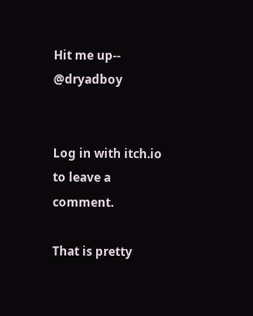Hit me up-- @dryadboy


Log in with itch.io to leave a comment.

That is pretty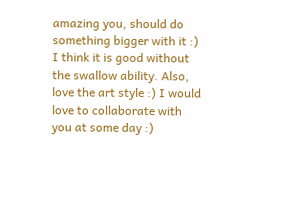amazing you, should do something bigger with it :) I think it is good without the swallow ability. Also, love the art style :) I would love to collaborate with you at some day :)